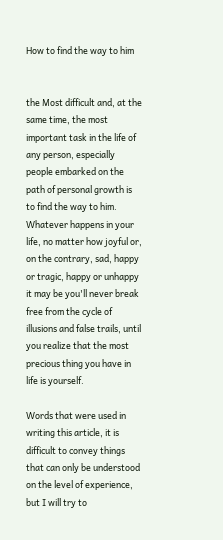How to find the way to him


the Most difficult and, at the same time, the most important task in the life of any person, especially people embarked on the path of personal growth is to find the way to him. Whatever happens in your life, no matter how joyful or, on the contrary, sad, happy or tragic, happy or unhappy it may be you'll never break free from the cycle of illusions and false trails, until you realize that the most precious thing you have in life is yourself.

Words that were used in writing this article, it is difficult to convey things that can only be understood on the level of experience, but I will try to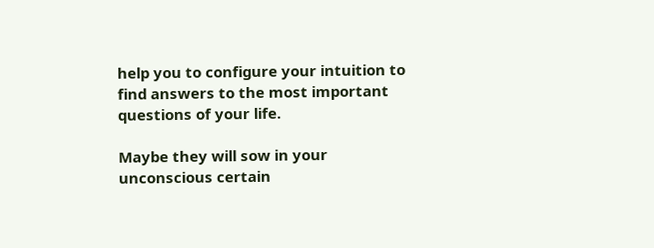help you to configure your intuition to find answers to the most important questions of your life.

Maybe they will sow in your unconscious certain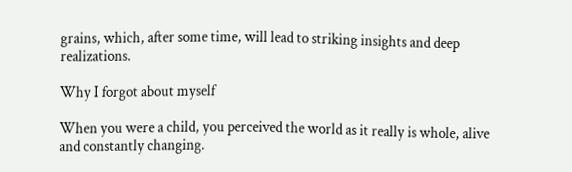grains, which, after some time, will lead to striking insights and deep realizations.

Why I forgot about myself

When you were a child, you perceived the world as it really is whole, alive and constantly changing.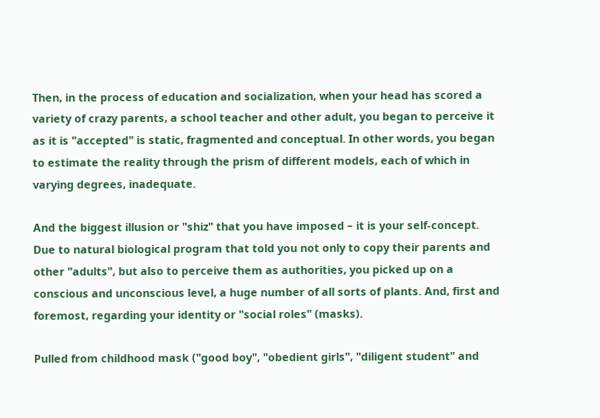Then, in the process of education and socialization, when your head has scored a variety of crazy parents, a school teacher and other adult, you began to perceive it as it is "accepted" is static, fragmented and conceptual. In other words, you began to estimate the reality through the prism of different models, each of which in varying degrees, inadequate.

And the biggest illusion or "shiz" that you have imposed – it is your self-concept. Due to natural biological program that told you not only to copy their parents and other "adults", but also to perceive them as authorities, you picked up on a conscious and unconscious level, a huge number of all sorts of plants. And, first and foremost, regarding your identity or "social roles" (masks).

Pulled from childhood mask ("good boy", "obedient girls", "diligent student" and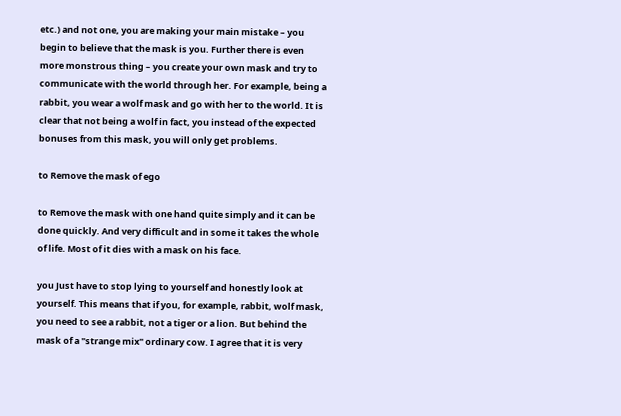etc.) and not one, you are making your main mistake – you begin to believe that the mask is you. Further there is even more monstrous thing – you create your own mask and try to communicate with the world through her. For example, being a rabbit, you wear a wolf mask and go with her to the world. It is clear that not being a wolf in fact, you instead of the expected bonuses from this mask, you will only get problems.

to Remove the mask of ego

to Remove the mask with one hand quite simply and it can be done quickly. And very difficult and in some it takes the whole of life. Most of it dies with a mask on his face.

you Just have to stop lying to yourself and honestly look at yourself. This means that if you, for example, rabbit, wolf mask, you need to see a rabbit, not a tiger or a lion. But behind the mask of a "strange mix" ordinary cow. I agree that it is very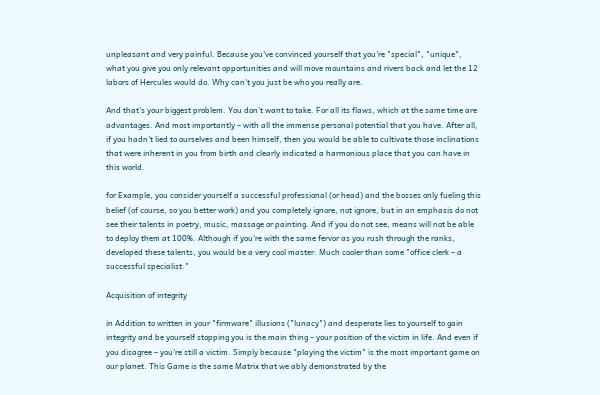unpleasant and very painful. Because you've convinced yourself that you're "special", "unique", what you give you only relevant opportunities and will move mountains and rivers back and let the 12 labors of Hercules would do. Why can't you just be who you really are.

And that's your biggest problem. You don't want to take. For all its flaws, which at the same time are advantages. And most importantly – with all the immense personal potential that you have. After all, if you hadn't lied to ourselves and been himself, then you would be able to cultivate those inclinations that were inherent in you from birth and clearly indicated a harmonious place that you can have in this world.

for Example, you consider yourself a successful professional (or head) and the bosses only fueling this belief (of course, so you better work) and you completely ignore, not ignore, but in an emphasis do not see their talents in poetry, music, massage or painting. And if you do not see, means will not be able to deploy them at 100%. Although if you're with the same fervor as you rush through the ranks, developed these talents, you would be a very cool master. Much cooler than some "office clerk – a successful specialist."

Acquisition of integrity

in Addition to written in your "firmware" illusions ("lunacy") and desperate lies to yourself to gain integrity and be yourself stopping you is the main thing – your position of the victim in life. And even if you disagree – you're still a victim. Simply because "playing the victim" is the most important game on our planet. This Game is the same Matrix that we ably demonstrated by the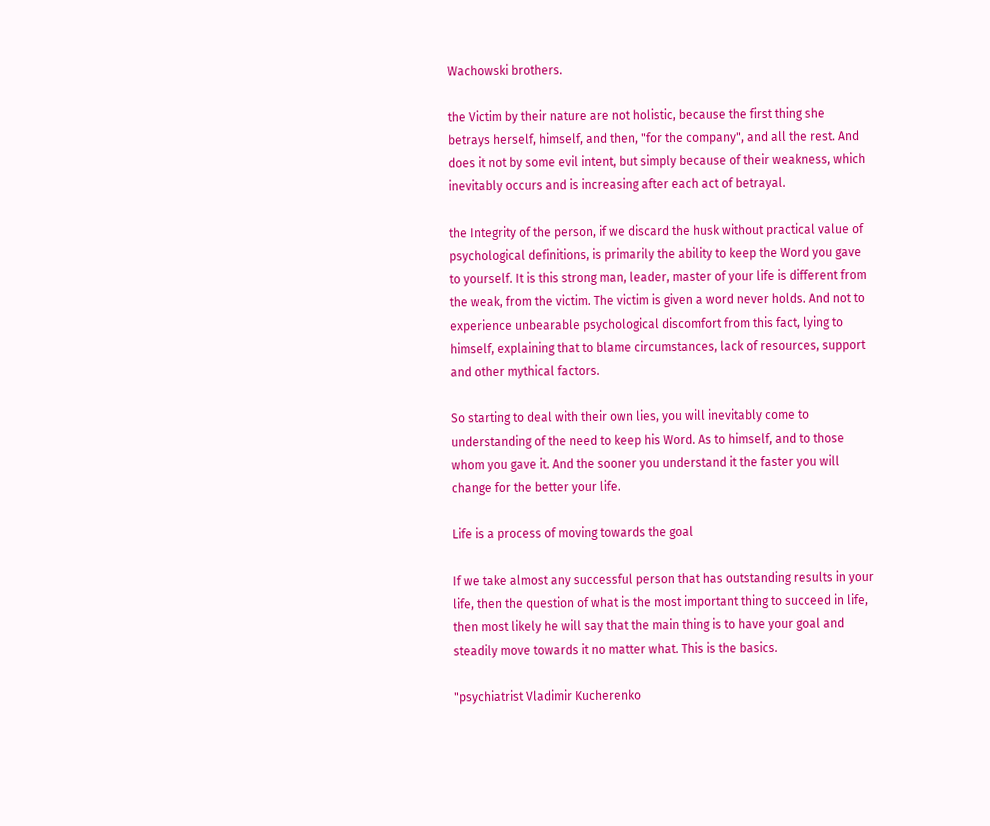Wachowski brothers.

the Victim by their nature are not holistic, because the first thing she betrays herself, himself, and then, "for the company", and all the rest. And does it not by some evil intent, but simply because of their weakness, which inevitably occurs and is increasing after each act of betrayal.

the Integrity of the person, if we discard the husk without practical value of psychological definitions, is primarily the ability to keep the Word you gave to yourself. It is this strong man, leader, master of your life is different from the weak, from the victim. The victim is given a word never holds. And not to experience unbearable psychological discomfort from this fact, lying to himself, explaining that to blame circumstances, lack of resources, support and other mythical factors.

So starting to deal with their own lies, you will inevitably come to understanding of the need to keep his Word. As to himself, and to those whom you gave it. And the sooner you understand it the faster you will change for the better your life.

Life is a process of moving towards the goal

If we take almost any successful person that has outstanding results in your life, then the question of what is the most important thing to succeed in life, then most likely he will say that the main thing is to have your goal and steadily move towards it no matter what. This is the basics.

"psychiatrist Vladimir Kucherenko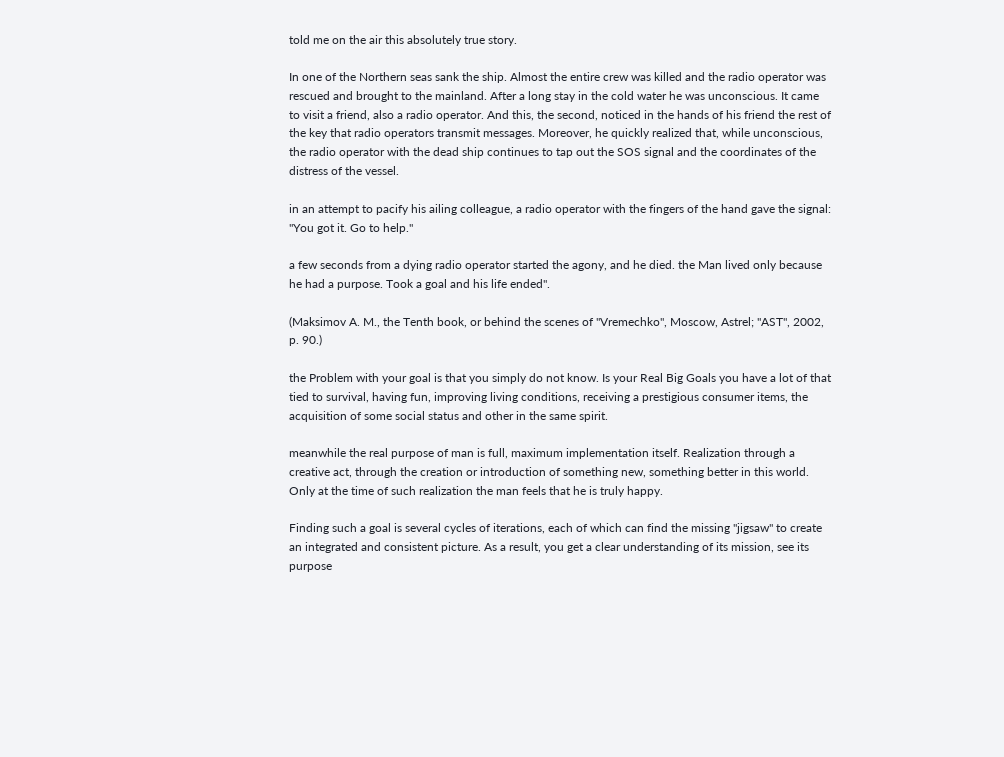told me on the air this absolutely true story.

In one of the Northern seas sank the ship. Almost the entire crew was killed and the radio operator was rescued and brought to the mainland. After a long stay in the cold water he was unconscious. It came to visit a friend, also a radio operator. And this, the second, noticed in the hands of his friend the rest of the key that radio operators transmit messages. Moreover, he quickly realized that, while unconscious, the radio operator with the dead ship continues to tap out the SOS signal and the coordinates of the distress of the vessel.

in an attempt to pacify his ailing colleague, a radio operator with the fingers of the hand gave the signal: "You got it. Go to help."

a few seconds from a dying radio operator started the agony, and he died. the Man lived only because he had a purpose. Took a goal and his life ended".

(Maksimov A. M., the Tenth book, or behind the scenes of "Vremechko", Moscow, Astrel; "AST", 2002, p. 90.)

the Problem with your goal is that you simply do not know. Is your Real Big Goals you have a lot of that tied to survival, having fun, improving living conditions, receiving a prestigious consumer items, the acquisition of some social status and other in the same spirit.

meanwhile the real purpose of man is full, maximum implementation itself. Realization through a creative act, through the creation or introduction of something new, something better in this world. Only at the time of such realization the man feels that he is truly happy.

Finding such a goal is several cycles of iterations, each of which can find the missing "jigsaw" to create an integrated and consistent picture. As a result, you get a clear understanding of its mission, see its purpose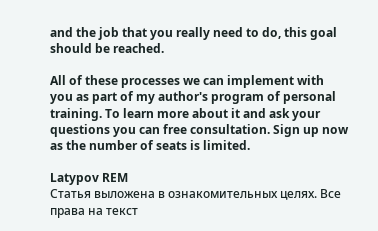and the job that you really need to do, this goal should be reached.

All of these processes we can implement with you as part of my author's program of personal training. To learn more about it and ask your questions you can free consultation. Sign up now as the number of seats is limited.

Latypov REM
Статья выложена в ознакомительных целях. Все права на текст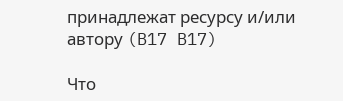принадлежат ресурсу и/или автору (B17 B17)

Что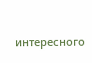интересного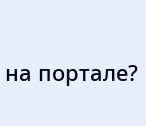на портале?